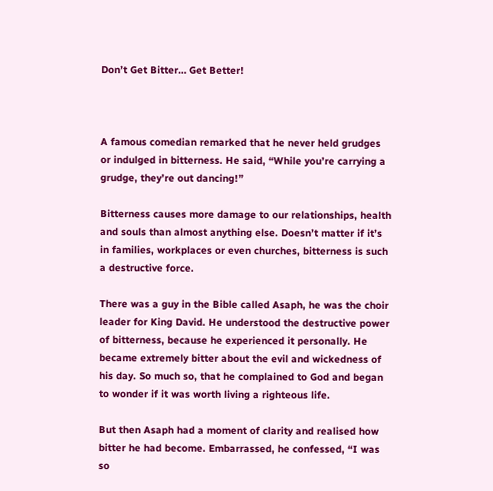Don’t Get Bitter… Get Better!



A famous comedian remarked that he never held grudges or indulged in bitterness. He said, “While you’re carrying a grudge, they’re out dancing!”

Bitterness causes more damage to our relationships, health and souls than almost anything else. Doesn’t matter if it’s in families, workplaces or even churches, bitterness is such a destructive force.

There was a guy in the Bible called Asaph, he was the choir leader for King David. He understood the destructive power of bitterness, because he experienced it personally. He became extremely bitter about the evil and wickedness of his day. So much so, that he complained to God and began to wonder if it was worth living a righteous life.

But then Asaph had a moment of clarity and realised how bitter he had become. Embarrassed, he confessed, “I was so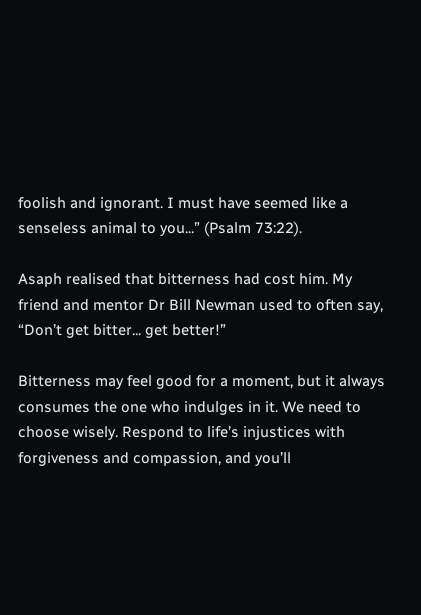foolish and ignorant. I must have seemed like a senseless animal to you...” (Psalm 73:22).

Asaph realised that bitterness had cost him. My friend and mentor Dr Bill Newman used to often say, “Don’t get bitter... get better!”

Bitterness may feel good for a moment, but it always consumes the one who indulges in it. We need to choose wisely. Respond to life’s injustices with forgiveness and compassion, and you’ll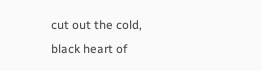cut out the cold, black heart of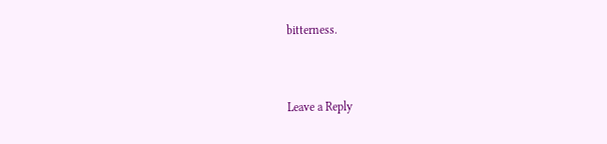bitterness.


Leave a Reply